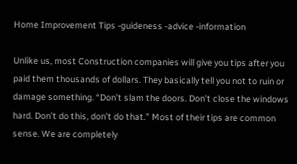Home Improvement Tips -guideness -advice -information

Unlike us, most Construction companies will give you tips after you paid them thousands of dollars. They basically tell you not to ruin or damage something. “Don’t slam the doors. Don’t close the windows hard. Don’t do this, don’t do that.” Most of their tips are common sense. We are completely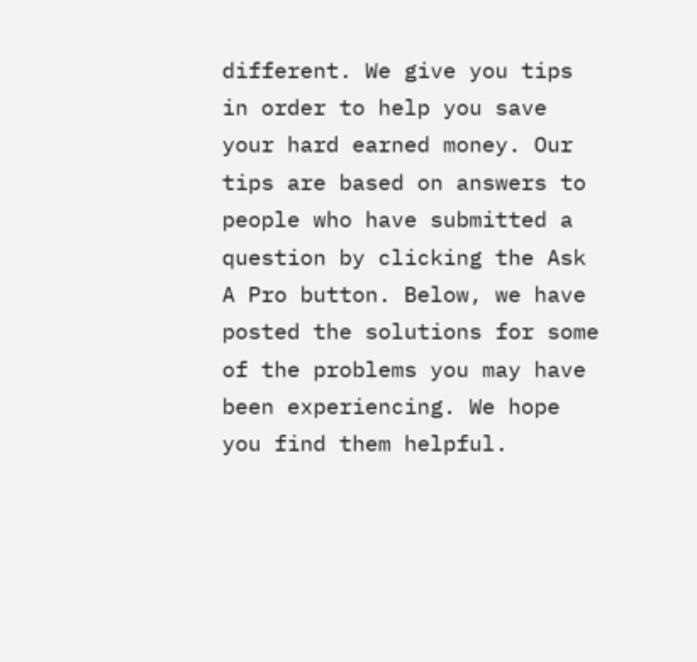different. We give you tips in order to help you save your hard earned money. Our tips are based on answers to people who have submitted a question by clicking the Ask A Pro button. Below, we have posted the solutions for some of the problems you may have been experiencing. We hope you find them helpful.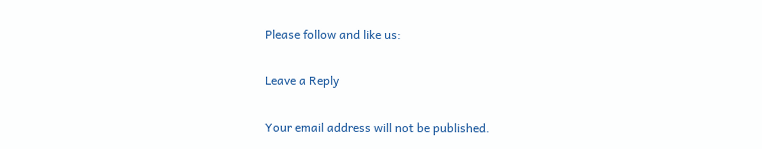Please follow and like us:

Leave a Reply

Your email address will not be published.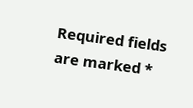Required fields are marked *